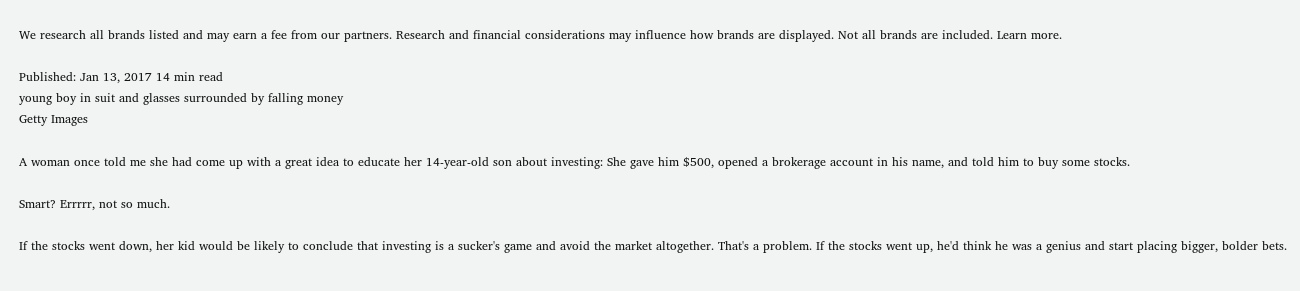We research all brands listed and may earn a fee from our partners. Research and financial considerations may influence how brands are displayed. Not all brands are included. Learn more.

Published: Jan 13, 2017 14 min read
young boy in suit and glasses surrounded by falling money
Getty Images

A woman once told me she had come up with a great idea to educate her 14-year-old son about investing: She gave him $500, opened a brokerage account in his name, and told him to buy some stocks.

Smart? Errrrr, not so much.

If the stocks went down, her kid would be likely to conclude that investing is a sucker's game and avoid the market altogether. That's a problem. If the stocks went up, he'd think he was a genius and start placing bigger, bolder bets.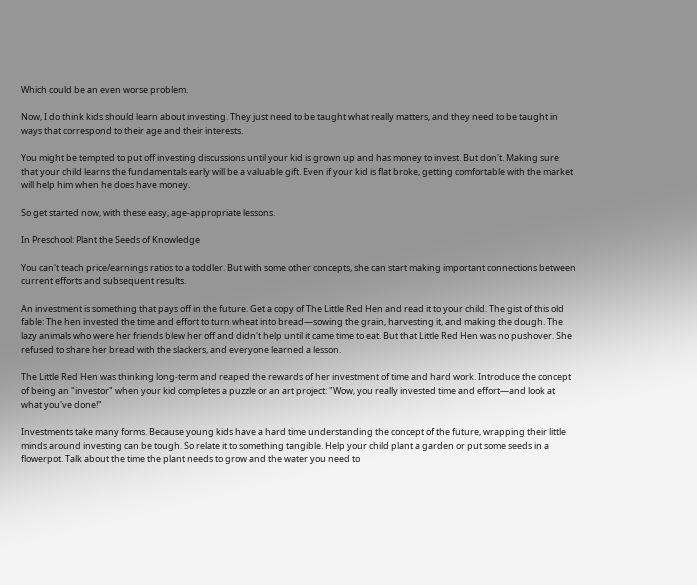Which could be an even worse problem.

Now, I do think kids should learn about investing. They just need to be taught what really matters, and they need to be taught in ways that correspond to their age and their interests.

You might be tempted to put off investing discussions until your kid is grown up and has money to invest. But don't. Making sure that your child learns the fundamentals early will be a valuable gift. Even if your kid is flat broke, getting comfortable with the market will help him when he does have money.

So get started now, with these easy, age-appropriate lessons.

In Preschool: Plant the Seeds of Knowledge

You can't teach price/earnings ratios to a toddler. But with some other concepts, she can start making important connections between current efforts and subsequent results.

An investment is something that pays off in the future. Get a copy of The Little Red Hen and read it to your child. The gist of this old fable: The hen invested the time and effort to turn wheat into bread—sowing the grain, harvesting it, and making the dough. The lazy animals who were her friends blew her off and didn't help until it came time to eat. But that Little Red Hen was no pushover. She refused to share her bread with the slackers, and everyone learned a lesson.

The Little Red Hen was thinking long-term and reaped the rewards of her investment of time and hard work. Introduce the concept of being an "investor" when your kid completes a puzzle or an art project: "Wow, you really invested time and effort—and look at what you've done!"

Investments take many forms. Because young kids have a hard time understanding the concept of the future, wrapping their little minds around investing can be tough. So relate it to something tangible. Help your child plant a garden or put some seeds in a flowerpot. Talk about the time the plant needs to grow and the water you need to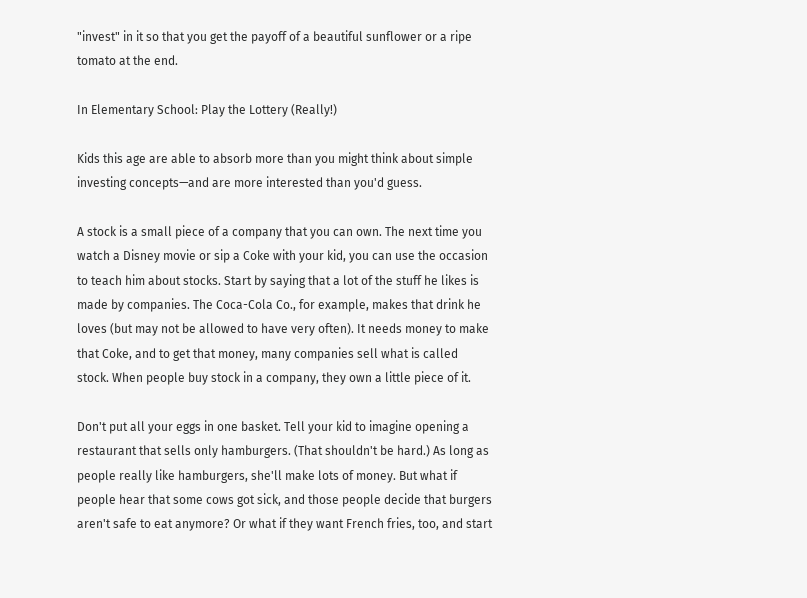"invest" in it so that you get the payoff of a beautiful sunflower or a ripe tomato at the end.

In Elementary School: Play the Lottery (Really!)

Kids this age are able to absorb more than you might think about simple investing concepts—and are more interested than you'd guess.

A stock is a small piece of a company that you can own. The next time you watch a Disney movie or sip a Coke with your kid, you can use the occasion to teach him about stocks. Start by saying that a lot of the stuff he likes is made by companies. The Coca-Cola Co., for example, makes that drink he loves (but may not be allowed to have very often). It needs money to make that Coke, and to get that money, many companies sell what is called stock. When people buy stock in a company, they own a little piece of it.

Don't put all your eggs in one basket. Tell your kid to imagine opening a restaurant that sells only hamburgers. (That shouldn't be hard.) As long as people really like hamburgers, she'll make lots of money. But what if people hear that some cows got sick, and those people decide that burgers aren't safe to eat anymore? Or what if they want French fries, too, and start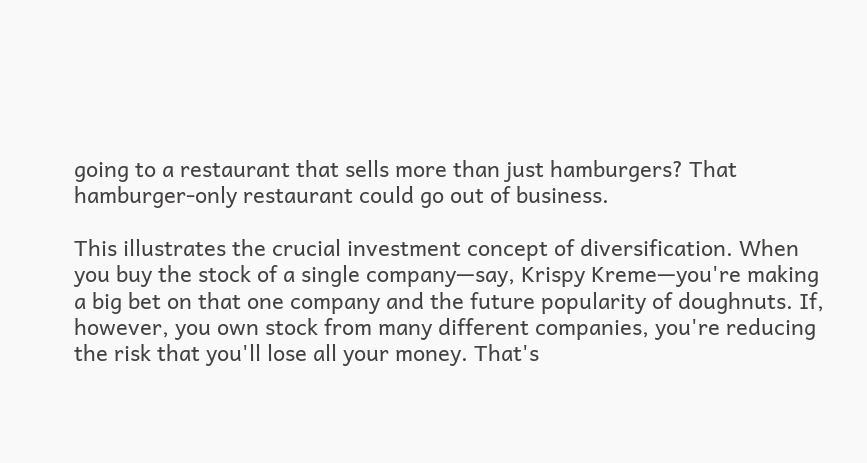going to a restaurant that sells more than just hamburgers? That hamburger-only restaurant could go out of business.

This illustrates the crucial investment concept of diversification. When you buy the stock of a single company—say, Krispy Kreme—you're making a big bet on that one company and the future popularity of doughnuts. If, however, you own stock from many different companies, you're reducing the risk that you'll lose all your money. That's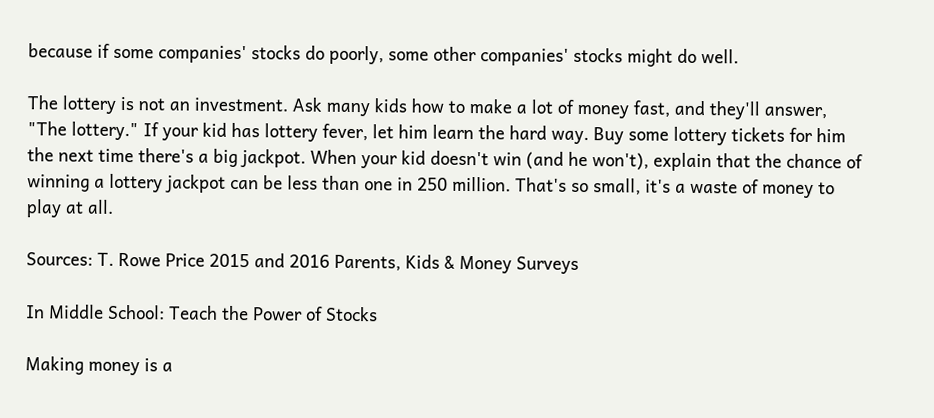because if some companies' stocks do poorly, some other companies' stocks might do well.

The lottery is not an investment. Ask many kids how to make a lot of money fast, and they'll answer, "The lottery." If your kid has lottery fever, let him learn the hard way. Buy some lottery tickets for him the next time there's a big jackpot. When your kid doesn't win (and he won't), explain that the chance of winning a lottery jackpot can be less than one in 250 million. That's so small, it's a waste of money to play at all.

Sources: T. Rowe Price 2015 and 2016 Parents, Kids & Money Surveys

In Middle School: Teach the Power of Stocks

Making money is a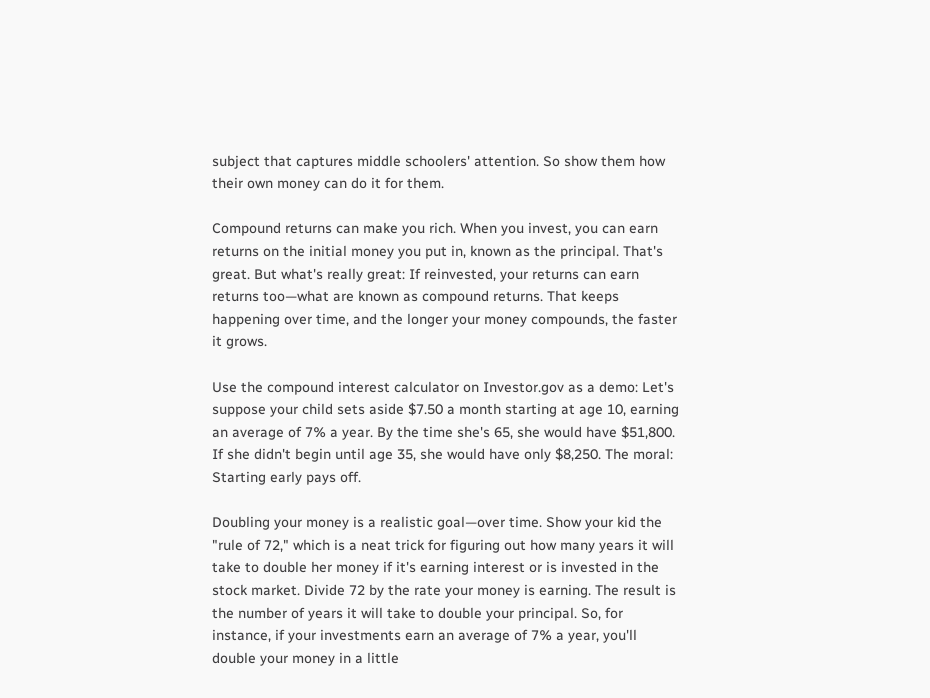subject that captures middle schoolers' attention. So show them how their own money can do it for them.

Compound returns can make you rich. When you invest, you can earn returns on the initial money you put in, known as the principal. That's great. But what's really great: If reinvested, your returns can earn returns too—what are known as compound returns. That keeps happening over time, and the longer your money compounds, the faster it grows.

Use the compound interest calculator on Investor.gov as a demo: Let's suppose your child sets aside $7.50 a month starting at age 10, earning an average of 7% a year. By the time she's 65, she would have $51,800. If she didn't begin until age 35, she would have only $8,250. The moral: Starting early pays off.

Doubling your money is a realistic goal—over time. Show your kid the "rule of 72," which is a neat trick for figuring out how many years it will take to double her money if it's earning interest or is invested in the stock market. Divide 72 by the rate your money is earning. The result is the number of years it will take to double your principal. So, for instance, if your investments earn an average of 7% a year, you'll double your money in a little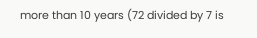more than 10 years (72 divided by 7 is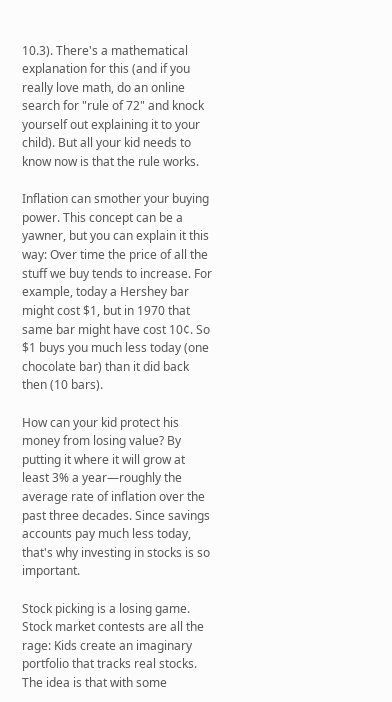10.3). There's a mathematical explanation for this (and if you really love math, do an online search for "rule of 72" and knock yourself out explaining it to your child). But all your kid needs to know now is that the rule works.

Inflation can smother your buying power. This concept can be a yawner, but you can explain it this way: Over time the price of all the stuff we buy tends to increase. For example, today a Hershey bar might cost $1, but in 1970 that same bar might have cost 10¢. So $1 buys you much less today (one chocolate bar) than it did back then (10 bars).

How can your kid protect his money from losing value? By putting it where it will grow at least 3% a year—roughly the average rate of inflation over the past three decades. Since savings accounts pay much less today, that's why investing in stocks is so important.

Stock picking is a losing game. Stock market contests are all the rage: Kids create an imaginary portfolio that tracks real stocks. The idea is that with some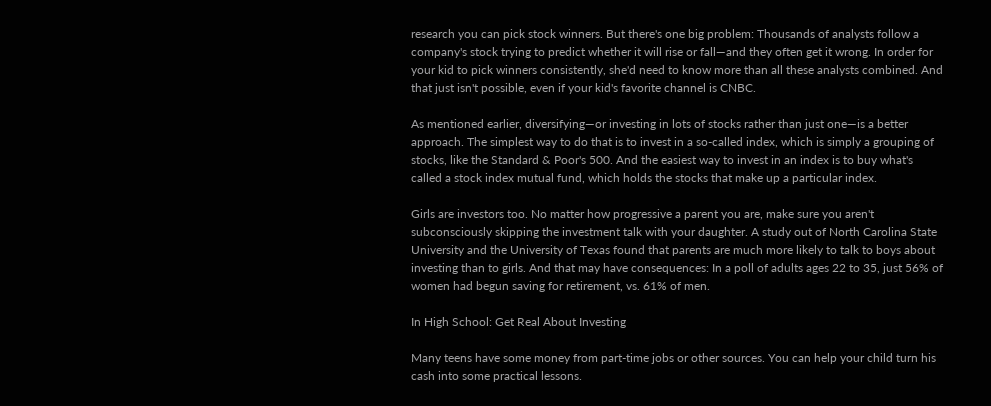research you can pick stock winners. But there's one big problem: Thousands of analysts follow a company's stock trying to predict whether it will rise or fall—and they often get it wrong. In order for your kid to pick winners consistently, she'd need to know more than all these analysts combined. And that just isn't possible, even if your kid's favorite channel is CNBC.

As mentioned earlier, diversifying—or investing in lots of stocks rather than just one—is a better approach. The simplest way to do that is to invest in a so-called index, which is simply a grouping of stocks, like the Standard & Poor's 500. And the easiest way to invest in an index is to buy what's called a stock index mutual fund, which holds the stocks that make up a particular index.

Girls are investors too. No matter how progressive a parent you are, make sure you aren't subconsciously skipping the investment talk with your daughter. A study out of North Carolina State University and the University of Texas found that parents are much more likely to talk to boys about investing than to girls. And that may have consequences: In a poll of adults ages 22 to 35, just 56% of women had begun saving for retirement, vs. 61% of men.

In High School: Get Real About Investing

Many teens have some money from part-time jobs or other sources. You can help your child turn his cash into some practical lessons.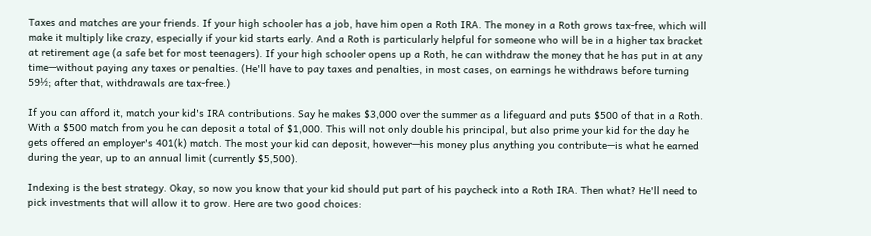Taxes and matches are your friends. If your high schooler has a job, have him open a Roth IRA. The money in a Roth grows tax-free, which will make it multiply like crazy, especially if your kid starts early. And a Roth is particularly helpful for someone who will be in a higher tax bracket at retirement age (a safe bet for most teenagers). If your high schooler opens up a Roth, he can withdraw the money that he has put in at any time—without paying any taxes or penalties. (He'll have to pay taxes and penalties, in most cases, on earnings he withdraws before turning 59½; after that, withdrawals are tax-free.)

If you can afford it, match your kid's IRA contributions. Say he makes $3,000 over the summer as a lifeguard and puts $500 of that in a Roth. With a $500 match from you he can deposit a total of $1,000. This will not only double his principal, but also prime your kid for the day he gets offered an employer's 401(k) match. The most your kid can deposit, however—his money plus anything you contribute—is what he earned during the year, up to an annual limit (currently $5,500).

Indexing is the best strategy. Okay, so now you know that your kid should put part of his paycheck into a Roth IRA. Then what? He'll need to pick investments that will allow it to grow. Here are two good choices: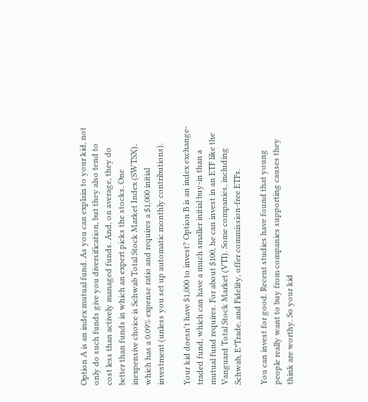Option A is an index mutual fund. As you can explain to your kid, not only do such funds give you diversification, but they also tend to cost less than actively managed funds. And, on average, they do better than funds in which an expert picks the stocks. One inexpensive choice is Schwab Total Stock Market Index (SWTSX), which has a 0.09% expense ratio and requires a $1,000 initial investment (unless you set up automatic monthly contributions).

Your kid doesn't have $1,000 to invest? Option B is an index exchange-traded fund, which can have a much smaller initial buy-in than a mutual fund requires. For about $100, he can invest in an ETF like the Vanguard Total Stock Market (VTI). Some companies, including Schwab, E*Trade, and Fidelity, offer commission-free ETFs.

You can invest for good. Recent studies have found that young people really want to buy from companies supporting causes they think are worthy. So your kid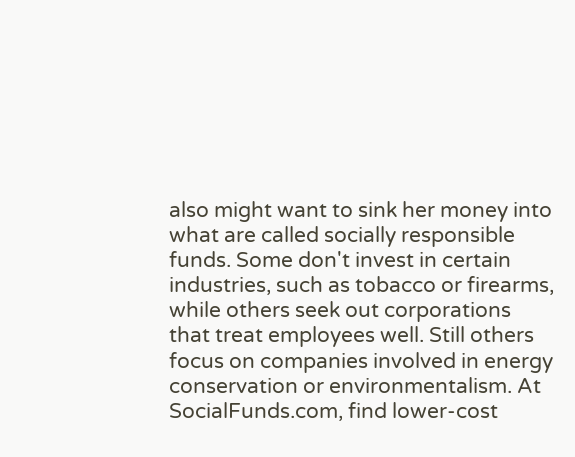also might want to sink her money into what are called socially responsible funds. Some don't invest in certain industries, such as tobacco or firearms, while others seek out corporations that treat employees well. Still others focus on companies involved in energy conservation or environmentalism. At SocialFunds.com, find lower-cost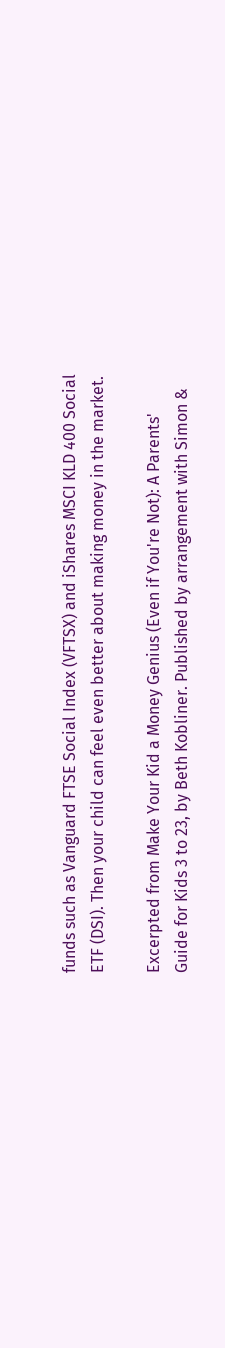funds such as Vanguard FTSE Social Index (VFTSX) and iShares MSCI KLD 400 Social ETF (DSI). Then your child can feel even better about making money in the market.

Excerpted from Make Your Kid a Money Genius (Even if You're Not): A Parents' Guide for Kids 3 to 23, by Beth Kobliner. Published by arrangement with Simon &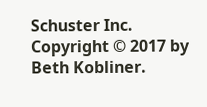Schuster Inc. Copyright © 2017 by Beth Kobliner.